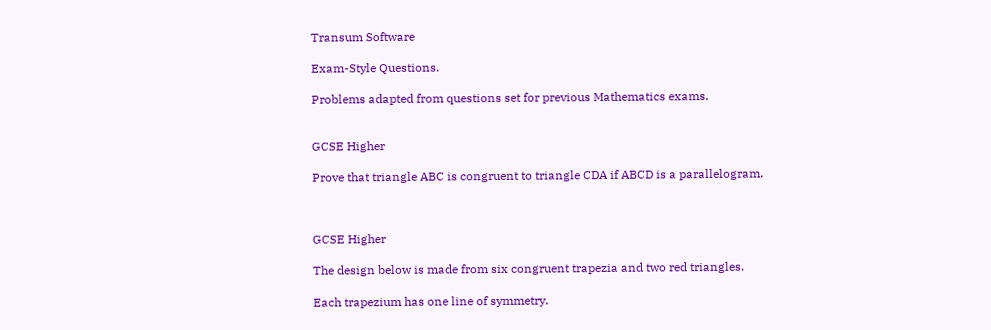Transum Software

Exam-Style Questions.

Problems adapted from questions set for previous Mathematics exams.


GCSE Higher

Prove that triangle ABC is congruent to triangle CDA if ABCD is a parallelogram.



GCSE Higher

The design below is made from six congruent trapezia and two red triangles.

Each trapezium has one line of symmetry.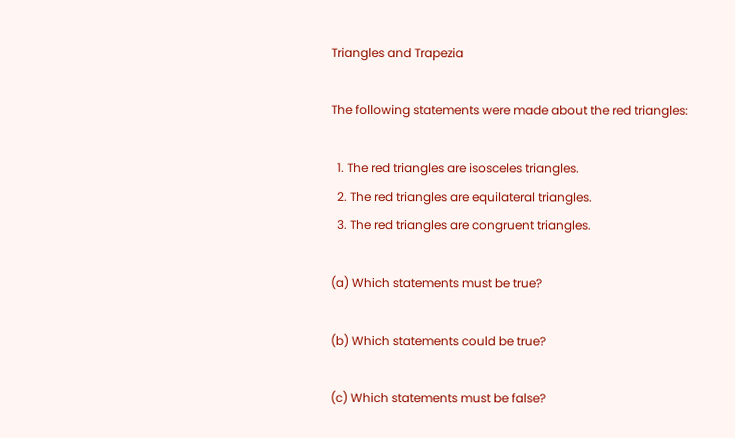Triangles and Trapezia

The following statements were made about the red triangles:

  1. The red triangles are isosceles triangles.
  2. The red triangles are equilateral triangles.
  3. The red triangles are congruent triangles.

(a) Which statements must be true?

(b) Which statements could be true?

(c) Which statements must be false?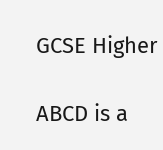GCSE Higher

ABCD is a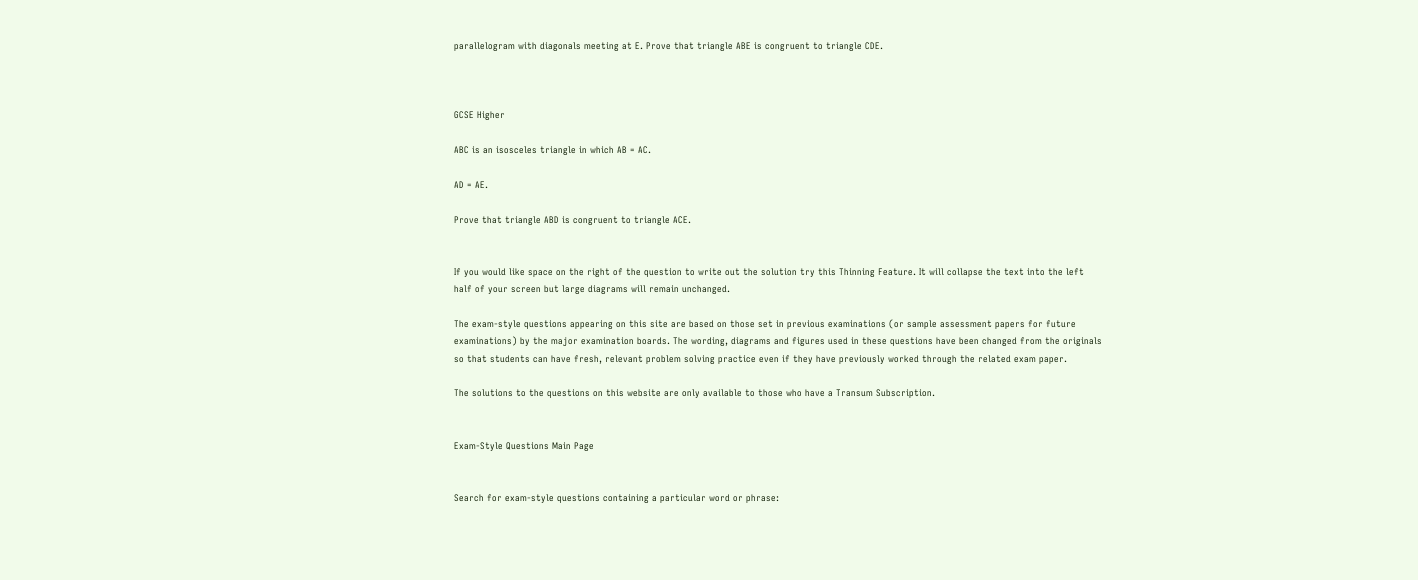parallelogram with diagonals meeting at E. Prove that triangle ABE is congruent to triangle CDE.



GCSE Higher

ABC is an isosceles triangle in which AB = AC.

AD = AE.

Prove that triangle ABD is congruent to triangle ACE.


If you would like space on the right of the question to write out the solution try this Thinning Feature. It will collapse the text into the left half of your screen but large diagrams will remain unchanged.

The exam-style questions appearing on this site are based on those set in previous examinations (or sample assessment papers for future examinations) by the major examination boards. The wording, diagrams and figures used in these questions have been changed from the originals so that students can have fresh, relevant problem solving practice even if they have previously worked through the related exam paper.

The solutions to the questions on this website are only available to those who have a Transum Subscription.


Exam-Style Questions Main Page


Search for exam-style questions containing a particular word or phrase: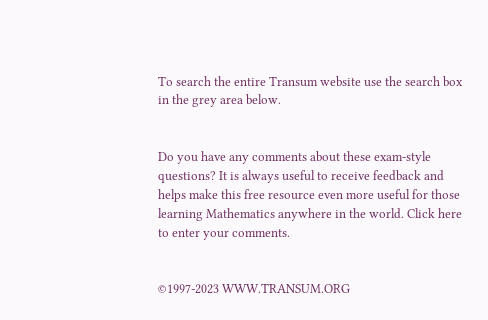To search the entire Transum website use the search box in the grey area below.


Do you have any comments about these exam-style questions? It is always useful to receive feedback and helps make this free resource even more useful for those learning Mathematics anywhere in the world. Click here to enter your comments.


©1997-2023 WWW.TRANSUM.ORG